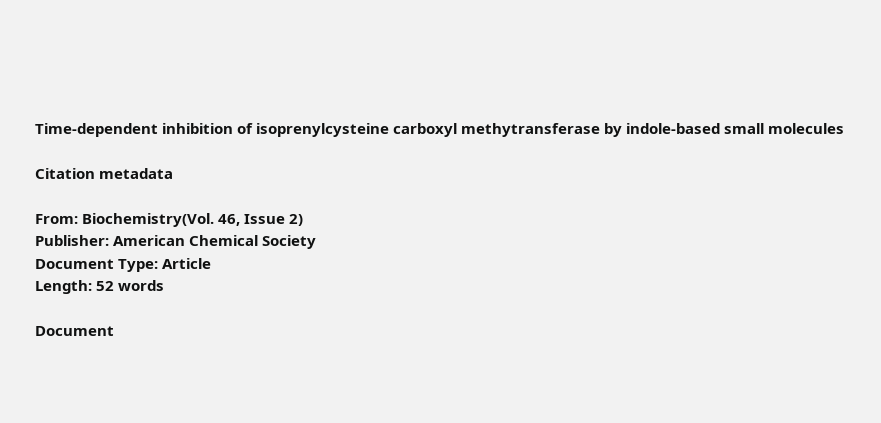Time-dependent inhibition of isoprenylcysteine carboxyl methytransferase by indole-based small molecules

Citation metadata

From: Biochemistry(Vol. 46, Issue 2)
Publisher: American Chemical Society
Document Type: Article
Length: 52 words

Document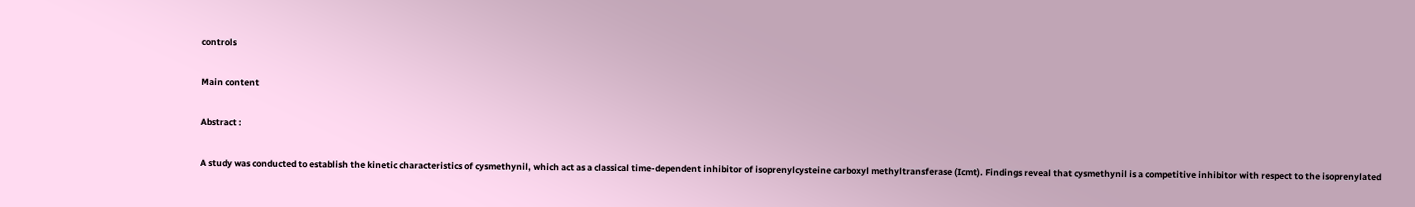controls

Main content

Abstract :

A study was conducted to establish the kinetic characteristics of cysmethynil, which act as a classical time-dependent inhibitor of isoprenylcysteine carboxyl methyltransferase (Icmt). Findings reveal that cysmethynil is a competitive inhibitor with respect to the isoprenylated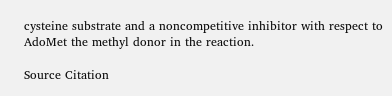cysteine substrate and a noncompetitive inhibitor with respect to AdoMet the methyl donor in the reaction.

Source Citation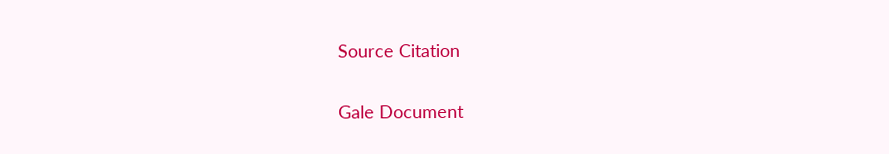Source Citation

Gale Document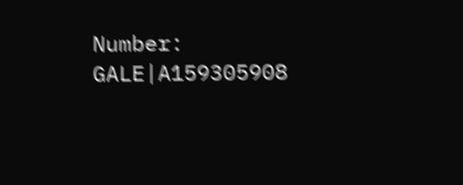Number: GALE|A159305908